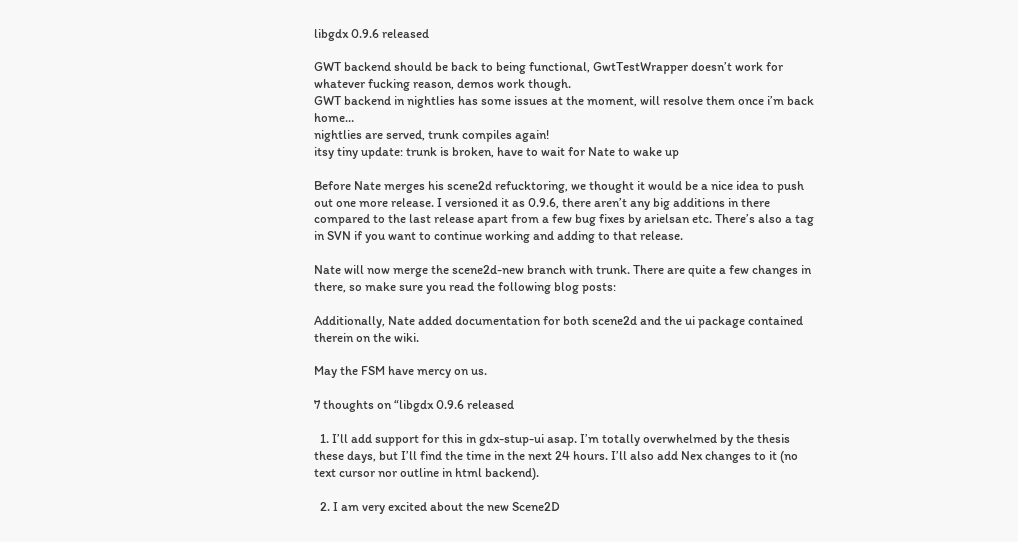libgdx 0.9.6 released

GWT backend should be back to being functional, GwtTestWrapper doesn’t work for whatever fucking reason, demos work though.
GWT backend in nightlies has some issues at the moment, will resolve them once i’m back home…
nightlies are served, trunk compiles again!
itsy tiny update: trunk is broken, have to wait for Nate to wake up

Before Nate merges his scene2d refucktoring, we thought it would be a nice idea to push out one more release. I versioned it as 0.9.6, there aren’t any big additions in there compared to the last release apart from a few bug fixes by arielsan etc. There’s also a tag in SVN if you want to continue working and adding to that release.

Nate will now merge the scene2d-new branch with trunk. There are quite a few changes in there, so make sure you read the following blog posts:

Additionally, Nate added documentation for both scene2d and the ui package contained therein on the wiki.

May the FSM have mercy on us.

7 thoughts on “libgdx 0.9.6 released

  1. I’ll add support for this in gdx-stup-ui asap. I’m totally overwhelmed by the thesis these days, but I’ll find the time in the next 24 hours. I’ll also add Nex changes to it (no text cursor nor outline in html backend).

  2. I am very excited about the new Scene2D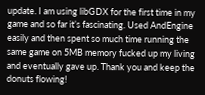update. I am using libGDX for the first time in my game and so far it’s fascinating. Used AndEngine easily and then spent so much time running the same game on 5MB memory fucked up my living and eventually gave up. Thank you and keep the donuts flowing!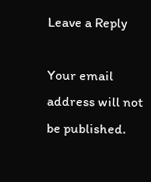Leave a Reply

Your email address will not be published.